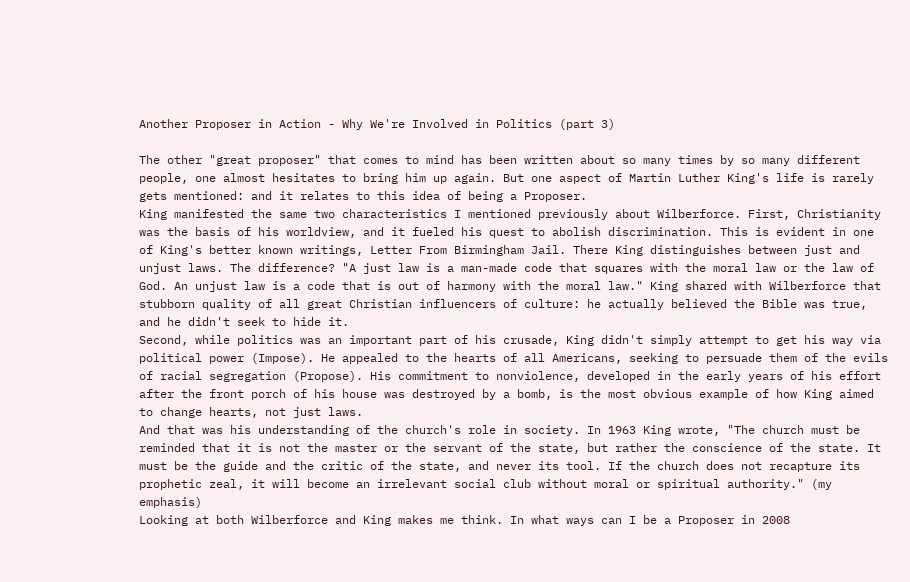Another Proposer in Action - Why We're Involved in Politics (part 3)

The other "great proposer" that comes to mind has been written about so many times by so many different people, one almost hesitates to bring him up again. But one aspect of Martin Luther King's life is rarely gets mentioned: and it relates to this idea of being a Proposer.
King manifested the same two characteristics I mentioned previously about Wilberforce. First, Christianity was the basis of his worldview, and it fueled his quest to abolish discrimination. This is evident in one of King's better known writings, Letter From Birmingham Jail. There King distinguishes between just and unjust laws. The difference? "A just law is a man-made code that squares with the moral law or the law of God. An unjust law is a code that is out of harmony with the moral law." King shared with Wilberforce that stubborn quality of all great Christian influencers of culture: he actually believed the Bible was true, and he didn't seek to hide it.
Second, while politics was an important part of his crusade, King didn't simply attempt to get his way via political power (Impose). He appealed to the hearts of all Americans, seeking to persuade them of the evils of racial segregation (Propose). His commitment to nonviolence, developed in the early years of his effort after the front porch of his house was destroyed by a bomb, is the most obvious example of how King aimed to change hearts, not just laws.
And that was his understanding of the church's role in society. In 1963 King wrote, "The church must be reminded that it is not the master or the servant of the state, but rather the conscience of the state. It must be the guide and the critic of the state, and never its tool. If the church does not recapture its prophetic zeal, it will become an irrelevant social club without moral or spiritual authority." (my emphasis)
Looking at both Wilberforce and King makes me think. In what ways can I be a Proposer in 2008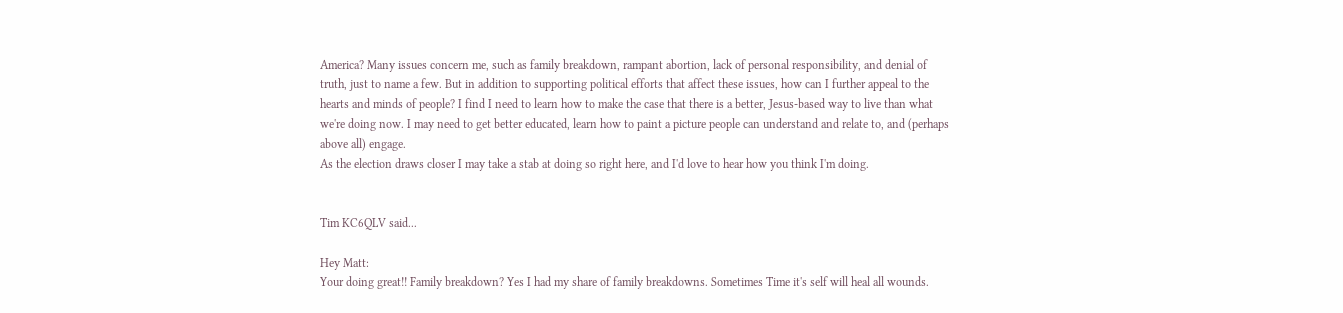America? Many issues concern me, such as family breakdown, rampant abortion, lack of personal responsibility, and denial of truth, just to name a few. But in addition to supporting political efforts that affect these issues, how can I further appeal to the hearts and minds of people? I find I need to learn how to make the case that there is a better, Jesus-based way to live than what we're doing now. I may need to get better educated, learn how to paint a picture people can understand and relate to, and (perhaps above all) engage.
As the election draws closer I may take a stab at doing so right here, and I'd love to hear how you think I'm doing.


Tim KC6QLV said...

Hey Matt:
Your doing great!! Family breakdown? Yes I had my share of family breakdowns. Sometimes Time it's self will heal all wounds.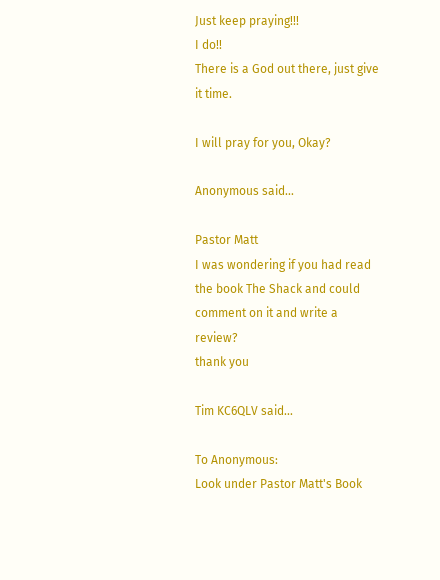Just keep praying!!!
I do!!
There is a God out there, just give it time.

I will pray for you, Okay?

Anonymous said...

Pastor Matt
I was wondering if you had read the book The Shack and could comment on it and write a review?
thank you

Tim KC6QLV said...

To Anonymous:
Look under Pastor Matt's Book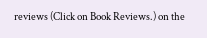reviews (Click on Book Reviews.) on the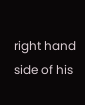right hand side of his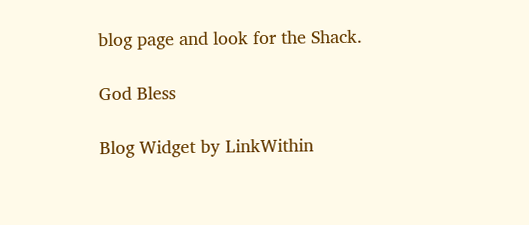blog page and look for the Shack.

God Bless

Blog Widget by LinkWithin